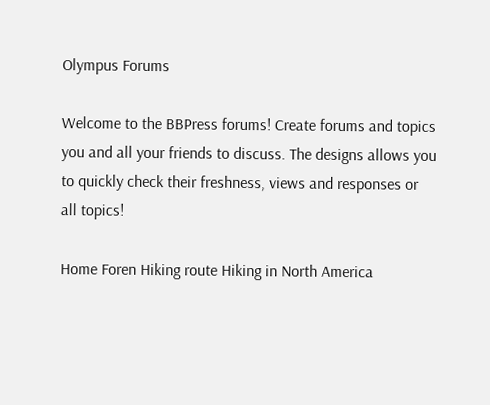Olympus Forums

Welcome to the BBPress forums! Create forums and topics you and all your friends to discuss. The designs allows you to quickly check their freshness, views and responses or all topics!

Home Foren Hiking route Hiking in North America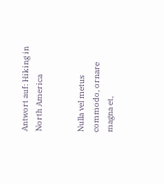Antwort auf: Hiking in North America


Nulla vel metus commodo, ornare magna et,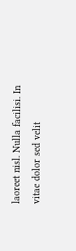laoreet nisl. Nulla facilisi. In vitae dolor sed velit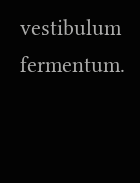vestibulum fermentum.